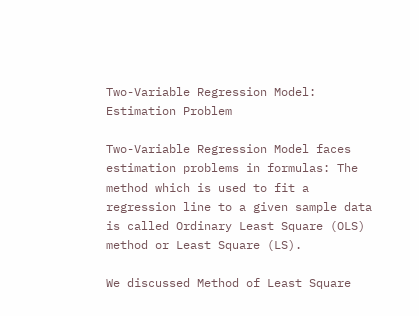Two-Variable Regression Model: Estimation Problem

Two-Variable Regression Model faces estimation problems in formulas: The method which is used to fit a regression line to a given sample data is called Ordinary Least Square (OLS) method or Least Square (LS).

We discussed Method of Least Square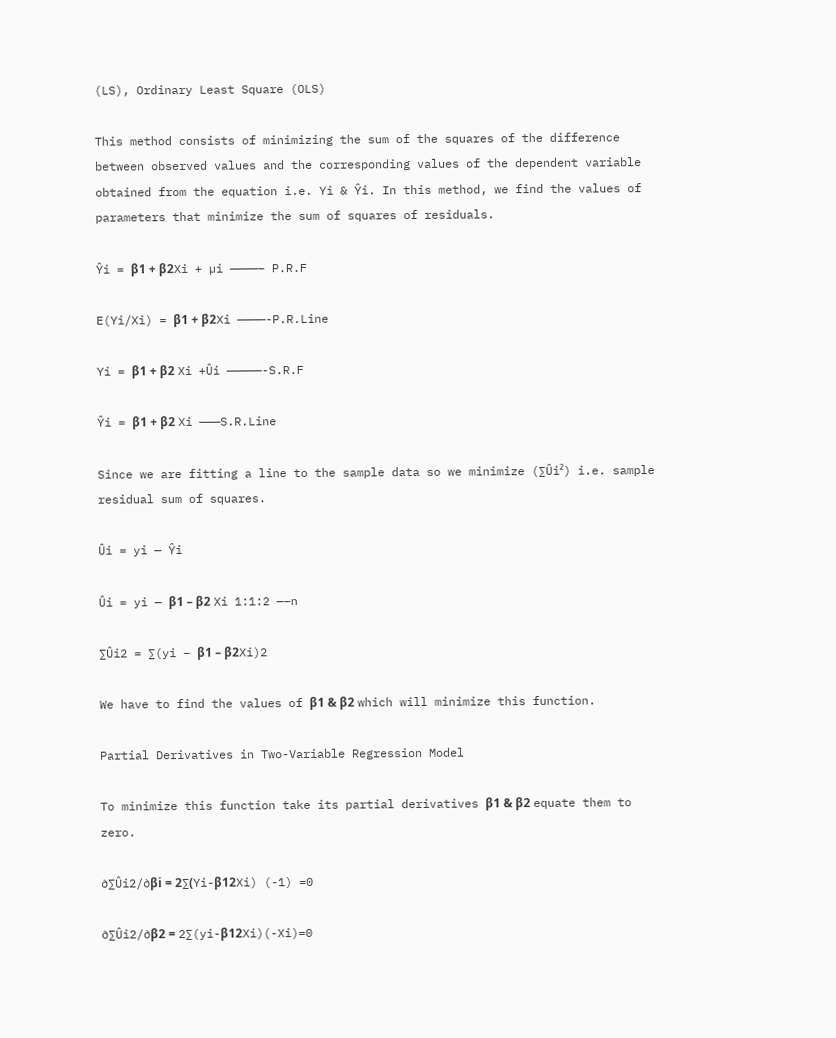(LS), Ordinary Least Square (OLS)

This method consists of minimizing the sum of the squares of the difference between observed values and the corresponding values of the dependent variable obtained from the equation i.e. Yi & Ŷi. In this method, we find the values of parameters that minimize the sum of squares of residuals.

Ŷi = β1 + β2Xi + µi ————– P.R.F

E(Yi/Xi) = β1 + β2Xi ————-P.R.Line

Yi = β1 + β2 Xi +Ûi —————-S.R.F

Ŷi = β1 + β2 Xi ———S.R.Line

Since we are fitting a line to the sample data so we minimize (∑Ûi²) i.e. sample residual sum of squares.

Ûi = yi — Ŷi

Ûi = yi — β1 – β2 Xi 1:1:2 —–n

∑Ûi2 = ∑(yi – β1 – β2Xi)2

We have to find the values of β1 & β2 which will minimize this function.

Partial Derivatives in Two-Variable Regression Model

To minimize this function take its partial derivatives β1 & β2 equate them to zero.

∂∑Ûi2/∂βi = 2∑(Yi-β12Xi) (-1) =0

∂∑Ûi2/∂β2 = 2∑(yi-β12Xi)(-Xi)=0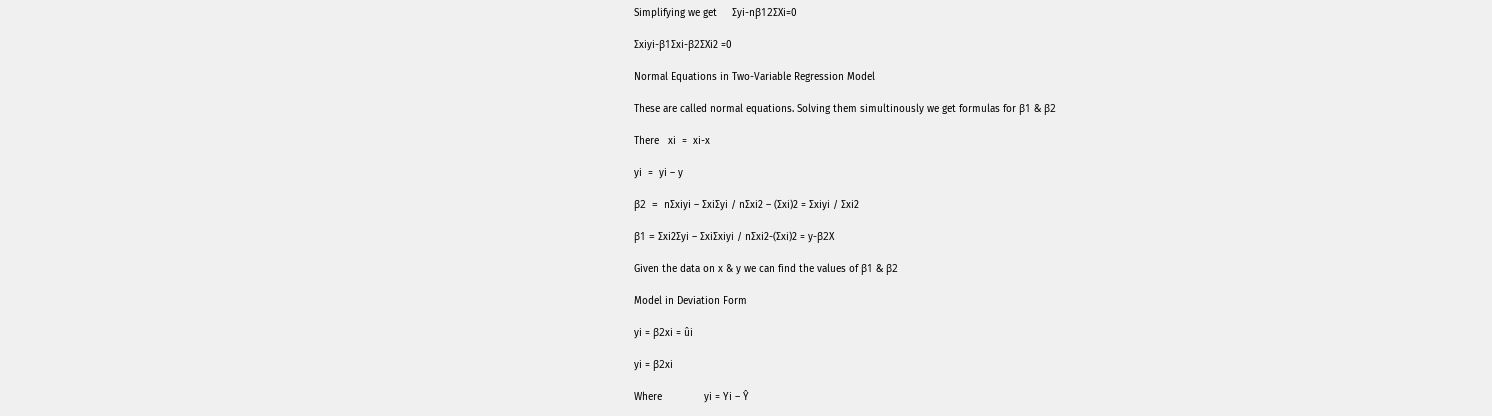Simplifying we get     ∑yi-nβ12∑Xi=0

∑xiyi-β1∑xi-β2∑Xi2 =0

Normal Equations in Two-Variable Regression Model

These are called normal equations. Solving them simultinously we get formulas for β1 & β2

There   xi  =  xi-x

yi  =  yi – y

β2  =  n∑xiyi – ∑xi∑yi / n∑xi2 – (∑xi)2 = ∑xiyi / ∑xi2

β1 = ∑xi2∑yi – ∑xi∑xiyi / n∑xi2-(∑xi)2 = y-β2X

Given the data on x & y we can find the values of β1 & β2

Model in Deviation Form

yi = β2xi = ûi

yi = β2xi

Where              yi = Yi – Ŷ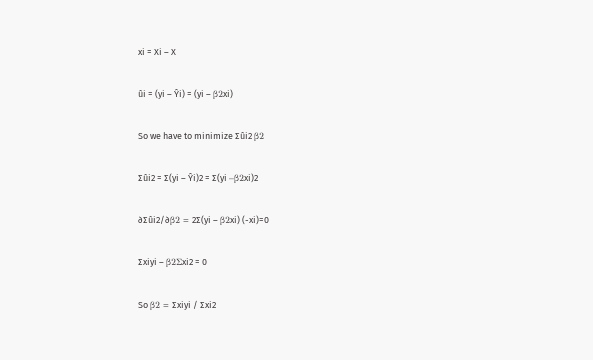xi = Xi – X

ûi = (yi – Ŷi) = (yi – β2xi)

So we have to minimize ∑ûi2 β2

∑ûi2 = ∑(yi – Ŷi)2 = ∑(yi –β2xi)2

∂∑ûi2/∂β2 = 2∑(yi – β2xi) (-xi)=0

∑xiyi – β2∑xi2 = 0

So β2 = ∑xiyi / ∑xi2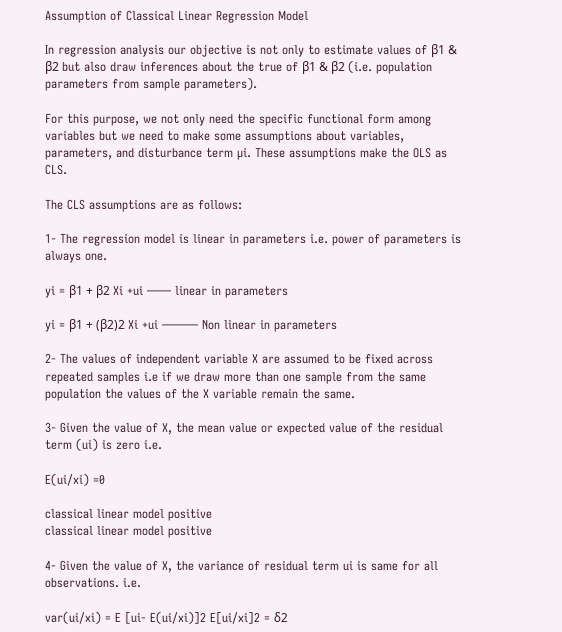Assumption of Classical Linear Regression Model

In regression analysis our objective is not only to estimate values of β1 & β2 but also draw inferences about the true of β1 & β2 (i.e. population parameters from sample parameters).

For this purpose, we not only need the specific functional form among variables but we need to make some assumptions about variables, parameters, and disturbance term µi. These assumptions make the OLS as CLS.

The CLS assumptions are as follows:

1- The regression model is linear in parameters i.e. power of parameters is always one.

yi = β1 + β2 Xi +ui —— linear in parameters

yi = β1 + (β2)2 Xi +ui ——— Non linear in parameters

2- The values of independent variable X are assumed to be fixed across repeated samples i.e if we draw more than one sample from the same population the values of the X variable remain the same.

3- Given the value of X, the mean value or expected value of the residual term (ui) is zero i.e.

E(ui/xi) =0

classical linear model positive
classical linear model positive

4- Given the value of X, the variance of residual term ui is same for all observations. i.e.

var(ui/xi) = E [ui- E(ui/xi)]2 E[ui/xi]2 = δ2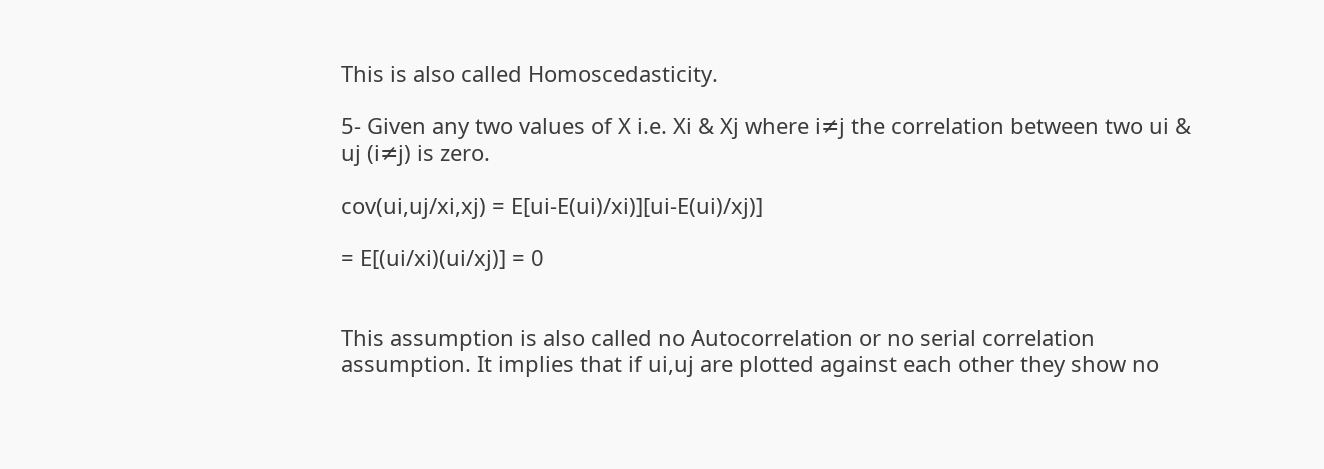This is also called Homoscedasticity.

5- Given any two values of X i.e. Xi & Xj where i≠j the correlation between two ui & uj (i≠j) is zero.

cov(ui,uj/xi,xj) = E[ui-E(ui)/xi)][ui-E(ui)/xj)]

= E[(ui/xi)(ui/xj)] = 0


This assumption is also called no Autocorrelation or no serial correlation assumption. It implies that if ui,uj are plotted against each other they show no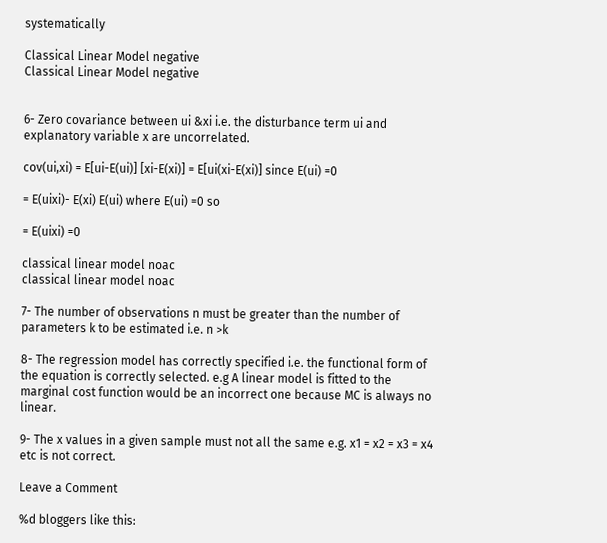systematically

Classical Linear Model negative
Classical Linear Model negative


6- Zero covariance between ui &xi i.e. the disturbance term ui and explanatory variable x are uncorrelated.

cov(ui,xi) = E[ui-E(ui)] [xi-E(xi)] = E[ui(xi-E(xi)] since E(ui) =0

= E(uixi)- E(xi) E(ui) where E(ui) =0 so

= E(uixi) =0

classical linear model noac
classical linear model noac

7- The number of observations n must be greater than the number of parameters k to be estimated i.e. n >k

8- The regression model has correctly specified i.e. the functional form of the equation is correctly selected. e.g A linear model is fitted to the marginal cost function would be an incorrect one because MC is always no linear.

9- The x values in a given sample must not all the same e.g. x1 = x2 = x3 = x4 etc is not correct.

Leave a Comment

%d bloggers like this: